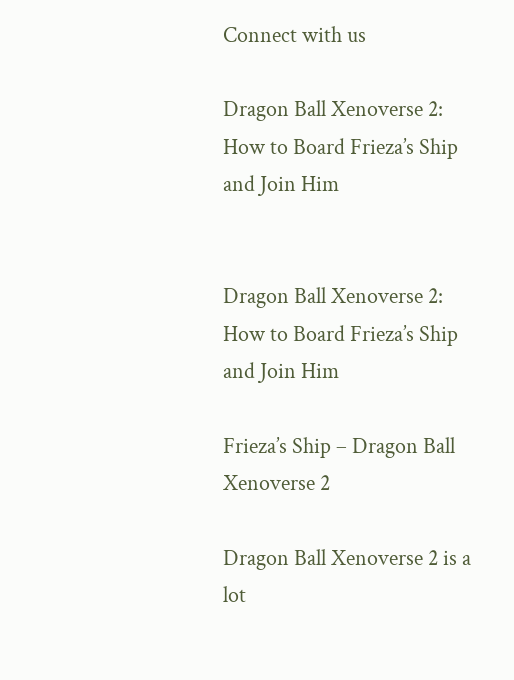Connect with us

Dragon Ball Xenoverse 2: How to Board Frieza’s Ship and Join Him


Dragon Ball Xenoverse 2: How to Board Frieza’s Ship and Join Him

Frieza’s Ship – Dragon Ball Xenoverse 2

Dragon Ball Xenoverse 2 is a lot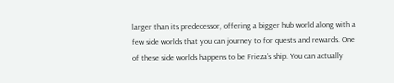larger than its predecessor, offering a bigger hub world along with a few side worlds that you can journey to for quests and rewards. One of these side worlds happens to be Frieza’s ship. You can actually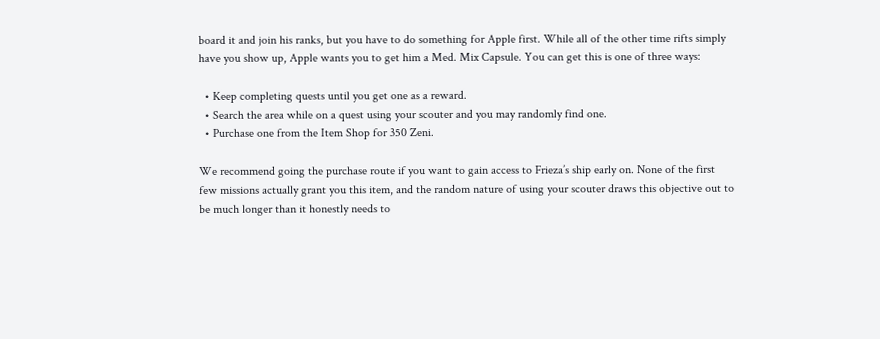board it and join his ranks, but you have to do something for Apple first. While all of the other time rifts simply have you show up, Apple wants you to get him a Med. Mix Capsule. You can get this is one of three ways:

  • Keep completing quests until you get one as a reward.
  • Search the area while on a quest using your scouter and you may randomly find one.
  • Purchase one from the Item Shop for 350 Zeni.

We recommend going the purchase route if you want to gain access to Frieza’s ship early on. None of the first few missions actually grant you this item, and the random nature of using your scouter draws this objective out to be much longer than it honestly needs to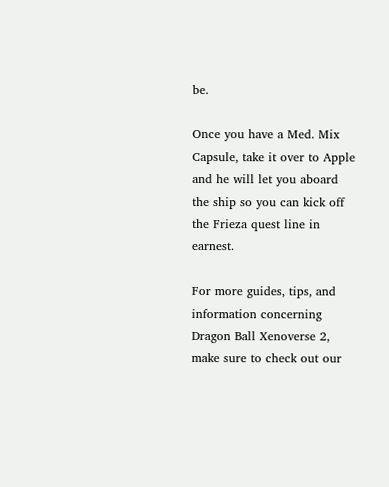be.

Once you have a Med. Mix Capsule, take it over to Apple and he will let you aboard the ship so you can kick off the Frieza quest line in earnest.

For more guides, tips, and information concerning Dragon Ball Xenoverse 2, make sure to check out our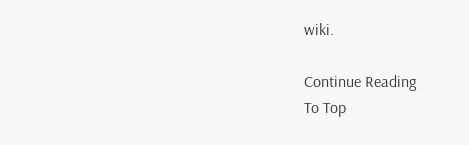wiki.

Continue Reading
To Top